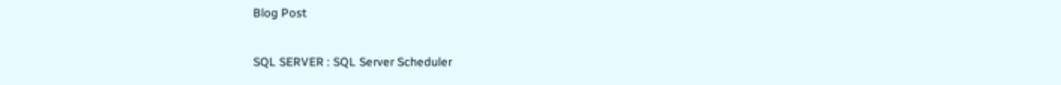Blog Post

SQL SERVER : SQL Server Scheduler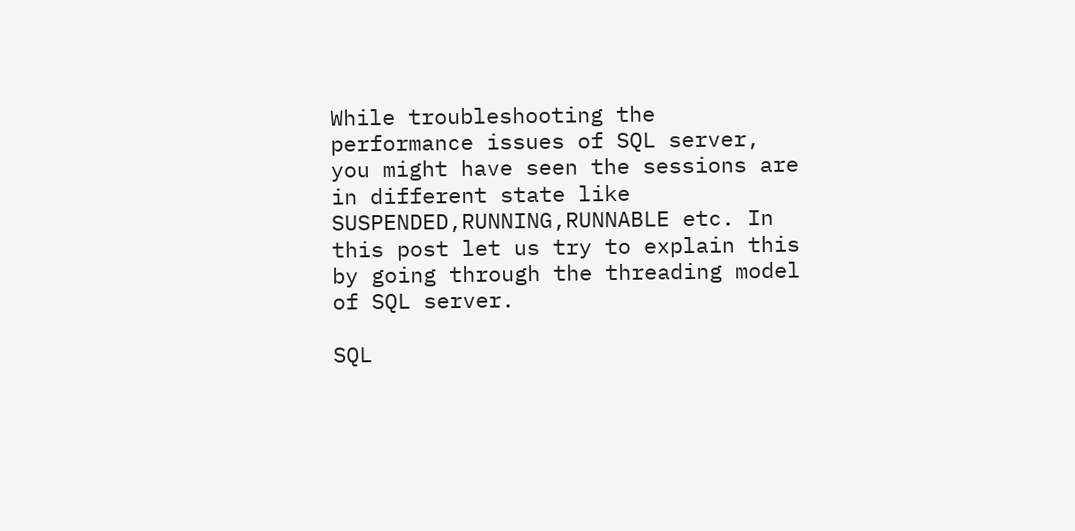While troubleshooting the performance issues of SQL server, you might have seen the sessions are in different state like SUSPENDED,RUNNING,RUNNABLE etc. In this post let us try to explain this by going through the threading model of SQL server.

SQL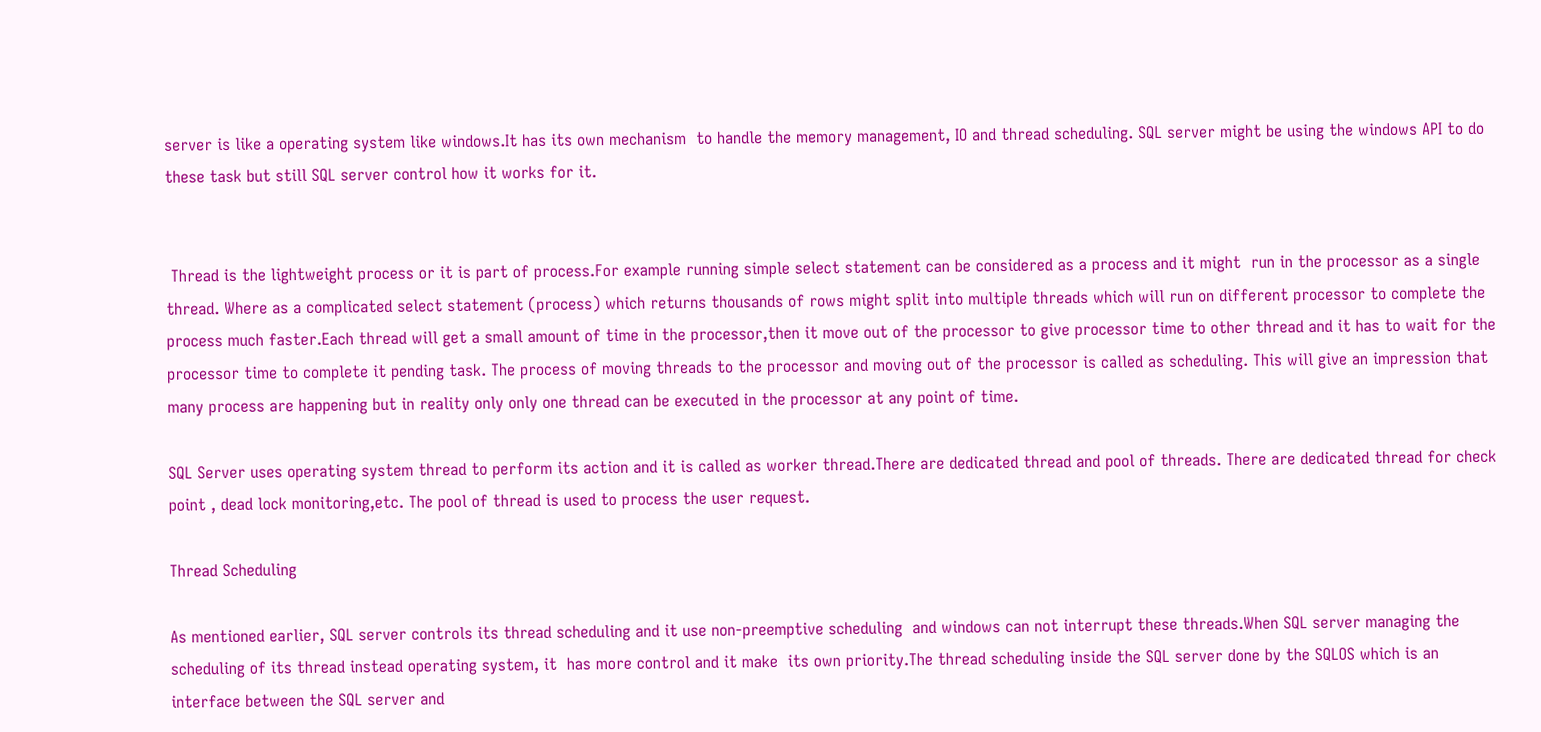server is like a operating system like windows.It has its own mechanism  to handle the memory management, IO and thread scheduling. SQL server might be using the windows API to do these task but still SQL server control how it works for it.


 Thread is the lightweight process or it is part of process.For example running simple select statement can be considered as a process and it might  run in the processor as a single thread. Where as a complicated select statement (process) which returns thousands of rows might split into multiple threads which will run on different processor to complete the process much faster.Each thread will get a small amount of time in the processor,then it move out of the processor to give processor time to other thread and it has to wait for the processor time to complete it pending task. The process of moving threads to the processor and moving out of the processor is called as scheduling. This will give an impression that many process are happening but in reality only only one thread can be executed in the processor at any point of time.

SQL Server uses operating system thread to perform its action and it is called as worker thread.There are dedicated thread and pool of threads. There are dedicated thread for check point , dead lock monitoring,etc. The pool of thread is used to process the user request.

Thread Scheduling

As mentioned earlier, SQL server controls its thread scheduling and it use non-preemptive scheduling  and windows can not interrupt these threads.When SQL server managing the scheduling of its thread instead operating system, it  has more control and it make  its own priority.The thread scheduling inside the SQL server done by the SQLOS which is an interface between the SQL server and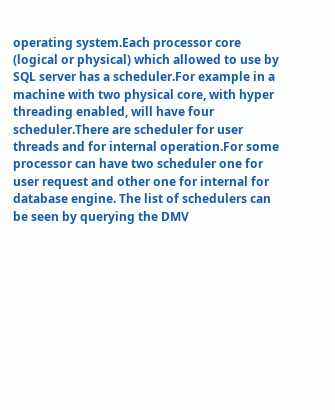operating system.Each processor core (logical or physical) which allowed to use by SQL server has a scheduler.For example in a machine with two physical core, with hyper threading enabled, will have four scheduler.There are scheduler for user threads and for internal operation.For some processor can have two scheduler one for user request and other one for internal for database engine. The list of schedulers can be seen by querying the DMV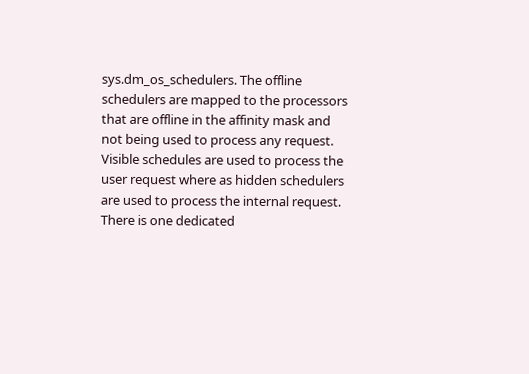sys.dm_os_schedulers. The offline schedulers are mapped to the processors that are offline in the affinity mask and not being used to process any request. Visible schedules are used to process the user request where as hidden schedulers are used to process the internal request. There is one dedicated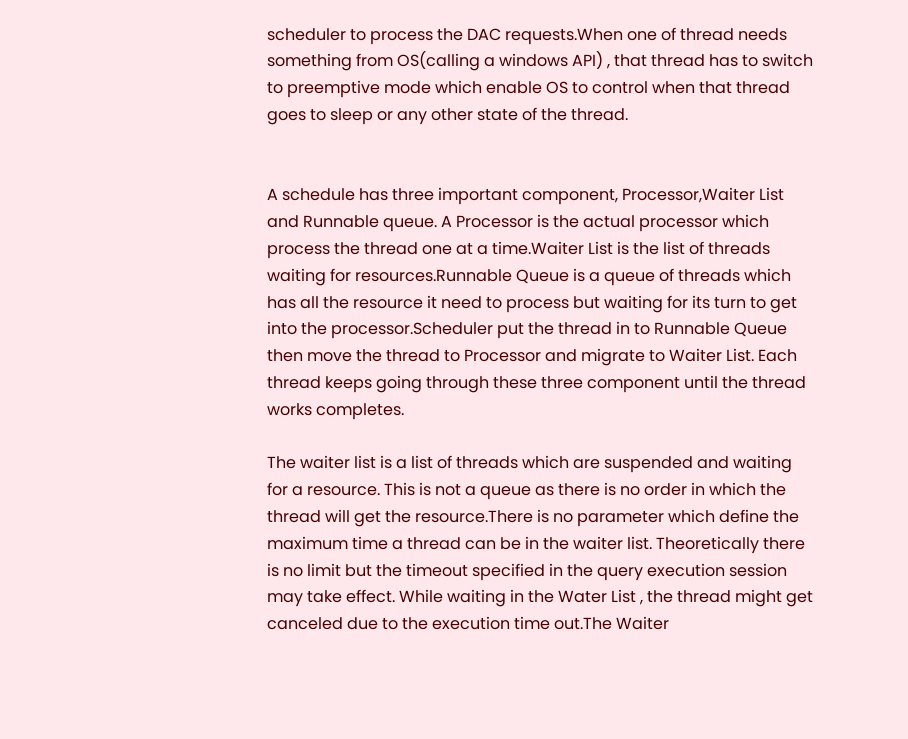scheduler to process the DAC requests.When one of thread needs something from OS(calling a windows API) , that thread has to switch to preemptive mode which enable OS to control when that thread goes to sleep or any other state of the thread.


A schedule has three important component, Processor,Waiter List and Runnable queue. A Processor is the actual processor which process the thread one at a time.Waiter List is the list of threads waiting for resources.Runnable Queue is a queue of threads which has all the resource it need to process but waiting for its turn to get into the processor.Scheduler put the thread in to Runnable Queue then move the thread to Processor and migrate to Waiter List. Each thread keeps going through these three component until the thread works completes.

The waiter list is a list of threads which are suspended and waiting for a resource. This is not a queue as there is no order in which the thread will get the resource.There is no parameter which define the maximum time a thread can be in the waiter list. Theoretically there is no limit but the timeout specified in the query execution session may take effect. While waiting in the Water List , the thread might get canceled due to the execution time out.The Waiter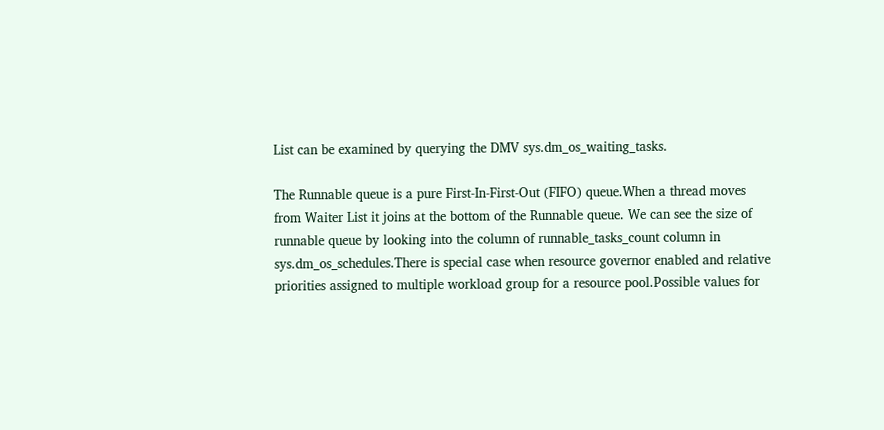List can be examined by querying the DMV sys.dm_os_waiting_tasks.

The Runnable queue is a pure First-In-First-Out (FIFO) queue.When a thread moves from Waiter List it joins at the bottom of the Runnable queue. We can see the size of runnable queue by looking into the column of runnable_tasks_count column in sys.dm_os_schedules.There is special case when resource governor enabled and relative priorities assigned to multiple workload group for a resource pool.Possible values for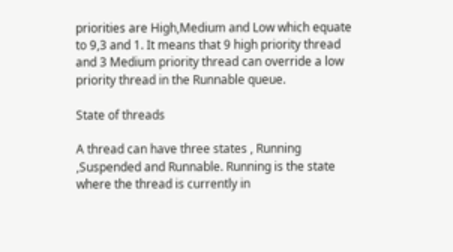priorities are High,Medium and Low which equate to 9,3 and 1. It means that 9 high priority thread and 3 Medium priority thread can override a low priority thread in the Runnable queue.

State of threads

A thread can have three states , Running ,Suspended and Runnable. Running is the state where the thread is currently in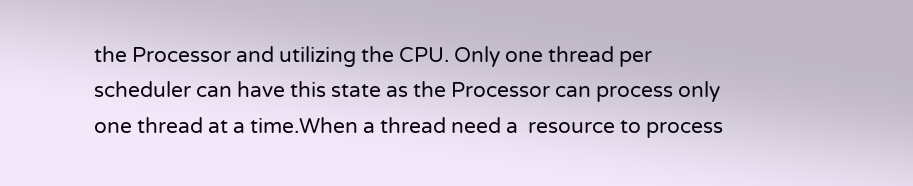the Processor and utilizing the CPU. Only one thread per scheduler can have this state as the Processor can process only one thread at a time.When a thread need a  resource to process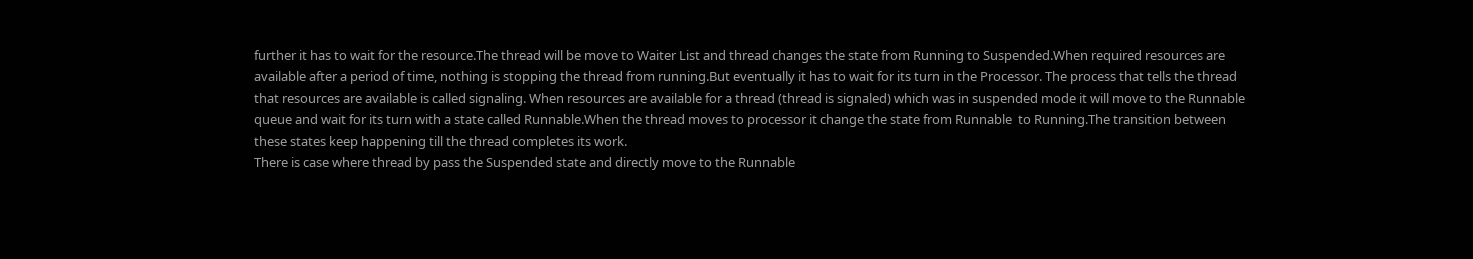further it has to wait for the resource.The thread will be move to Waiter List and thread changes the state from Running to Suspended.When required resources are available after a period of time, nothing is stopping the thread from running.But eventually it has to wait for its turn in the Processor. The process that tells the thread that resources are available is called signaling. When resources are available for a thread (thread is signaled) which was in suspended mode it will move to the Runnable queue and wait for its turn with a state called Runnable.When the thread moves to processor it change the state from Runnable  to Running.The transition between these states keep happening till the thread completes its work.
There is case where thread by pass the Suspended state and directly move to the Runnable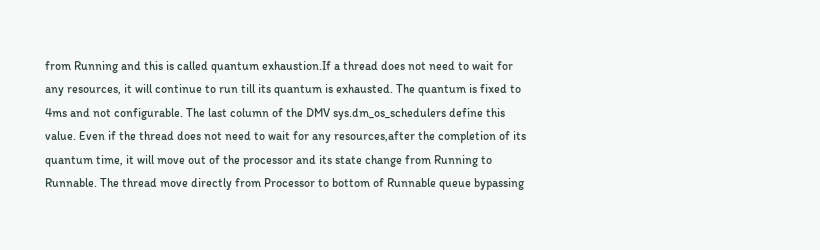from Running and this is called quantum exhaustion.If a thread does not need to wait for any resources, it will continue to run till its quantum is exhausted. The quantum is fixed to 4ms and not configurable. The last column of the DMV sys.dm_os_schedulers define this value. Even if the thread does not need to wait for any resources,after the completion of its quantum time, it will move out of the processor and its state change from Running to Runnable. The thread move directly from Processor to bottom of Runnable queue bypassing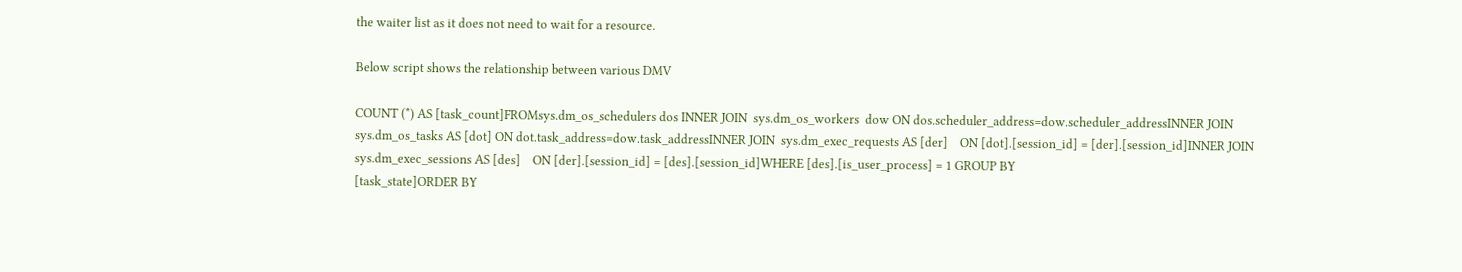the waiter list as it does not need to wait for a resource.

Below script shows the relationship between various DMV

COUNT (*) AS [task_count]FROMsys.dm_os_schedulers dos INNER JOIN  sys.dm_os_workers  dow ON dos.scheduler_address=dow.scheduler_addressINNER JOIN  sys.dm_os_tasks AS [dot] ON dot.task_address=dow.task_addressINNER JOIN  sys.dm_exec_requests AS [der]    ON [dot].[session_id] = [der].[session_id]INNER JOIN  sys.dm_exec_sessions AS [des]    ON [der].[session_id] = [des].[session_id]WHERE [des].[is_user_process] = 1 GROUP BY
[task_state]ORDER BY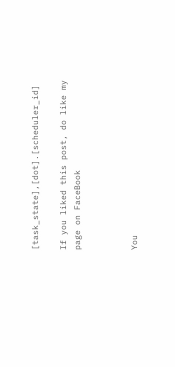[task_state],[dot].[scheduler_id]

If you liked this post, do like my page on FaceBook



You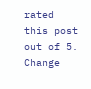rated this post out of 5. Change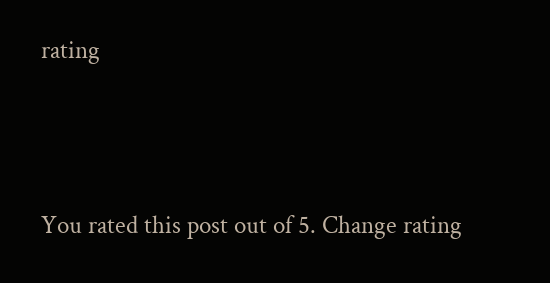rating




You rated this post out of 5. Change rating